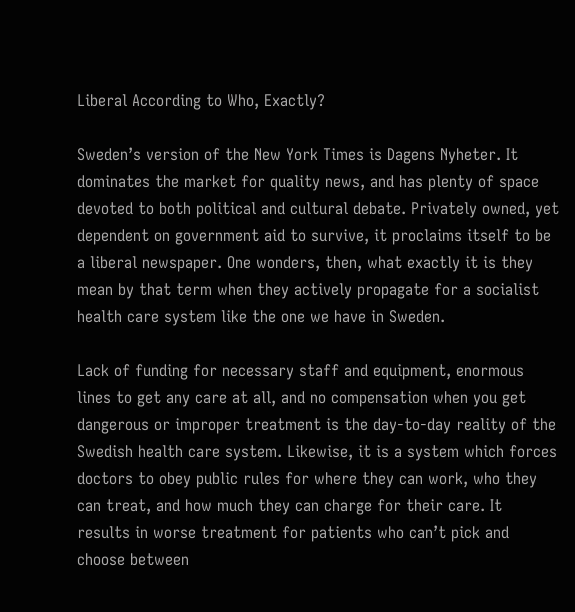Liberal According to Who, Exactly?

Sweden’s version of the New York Times is Dagens Nyheter. It dominates the market for quality news, and has plenty of space devoted to both political and cultural debate. Privately owned, yet dependent on government aid to survive, it proclaims itself to be a liberal newspaper. One wonders, then, what exactly it is they mean by that term when they actively propagate for a socialist health care system like the one we have in Sweden.

Lack of funding for necessary staff and equipment, enormous lines to get any care at all, and no compensation when you get dangerous or improper treatment is the day-to-day reality of the Swedish health care system. Likewise, it is a system which forces doctors to obey public rules for where they can work, who they can treat, and how much they can charge for their care. It results in worse treatment for patients who can’t pick and choose between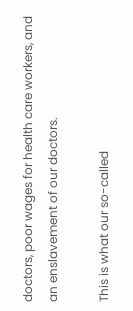doctors, poor wages for health care workers, and an enslavement of our doctors.

This is what our so-called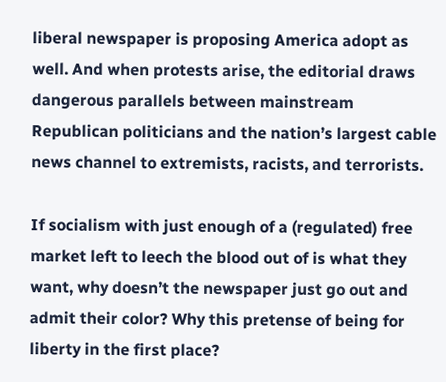liberal newspaper is proposing America adopt as well. And when protests arise, the editorial draws dangerous parallels between mainstream Republican politicians and the nation’s largest cable news channel to extremists, racists, and terrorists.

If socialism with just enough of a (regulated) free market left to leech the blood out of is what they want, why doesn’t the newspaper just go out and admit their color? Why this pretense of being for liberty in the first place?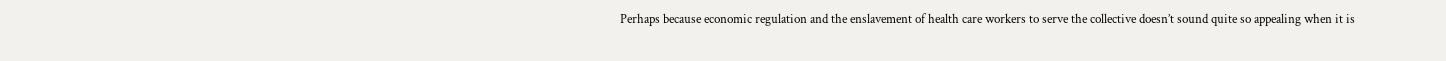Perhaps because economic regulation and the enslavement of health care workers to serve the collective doesn’t sound quite so appealing when it is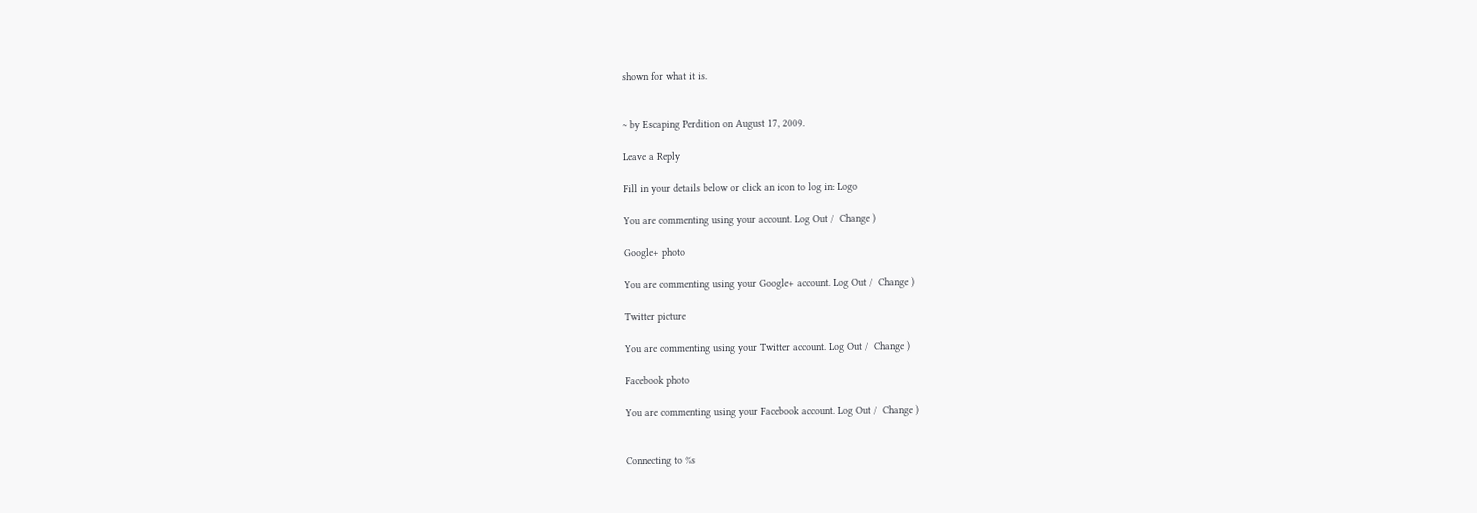shown for what it is.


~ by Escaping Perdition on August 17, 2009.

Leave a Reply

Fill in your details below or click an icon to log in: Logo

You are commenting using your account. Log Out /  Change )

Google+ photo

You are commenting using your Google+ account. Log Out /  Change )

Twitter picture

You are commenting using your Twitter account. Log Out /  Change )

Facebook photo

You are commenting using your Facebook account. Log Out /  Change )


Connecting to %s